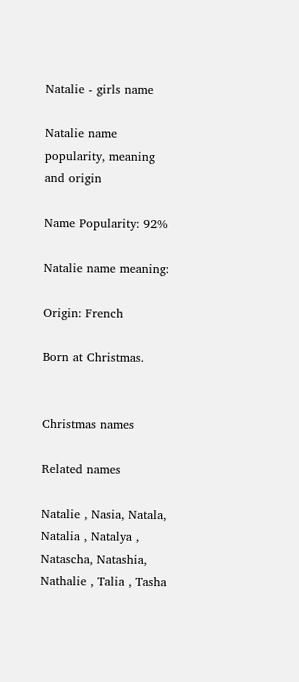Natalie - girls name

Natalie name popularity, meaning and origin

Name Popularity: 92%

Natalie name meaning:

Origin: French

Born at Christmas.


Christmas names

Related names

Natalie , Nasia, Natala, Natalia , Natalya , Natascha, Natashia, Nathalie , Talia , Tasha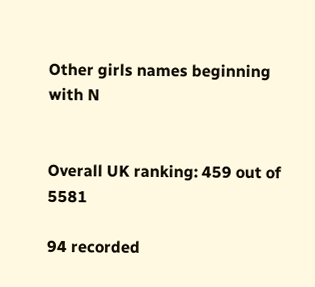Other girls names beginning with N


Overall UK ranking: 459 out of 5581

94 recorded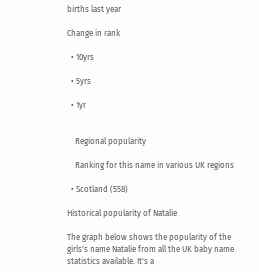births last year

Change in rank

  • 10yrs

  • 5yrs

  • 1yr


    Regional popularity

    Ranking for this name in various UK regions

  • Scotland (558)

Historical popularity of Natalie

The graph below shows the popularity of the girls's name Natalie from all the UK baby name statistics available. It's a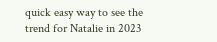quick easy way to see the trend for Natalie in 2023